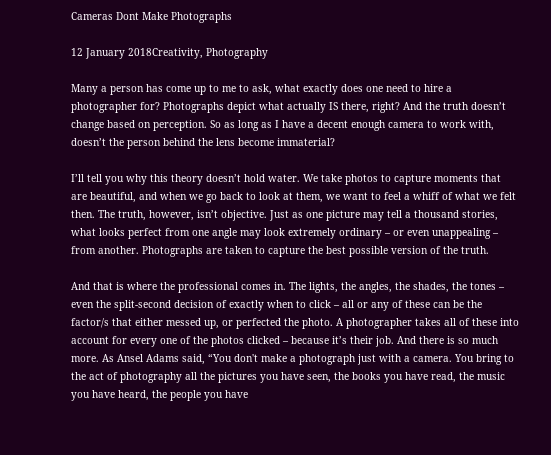Cameras Dont Make Photographs

12 January 2018Creativity, Photography

Many a person has come up to me to ask, what exactly does one need to hire a photographer for? Photographs depict what actually IS there, right? And the truth doesn’t change based on perception. So as long as I have a decent enough camera to work with, doesn’t the person behind the lens become immaterial?

I’ll tell you why this theory doesn’t hold water. We take photos to capture moments that are beautiful, and when we go back to look at them, we want to feel a whiff of what we felt then. The truth, however, isn’t objective. Just as one picture may tell a thousand stories, what looks perfect from one angle may look extremely ordinary – or even unappealing – from another. Photographs are taken to capture the best possible version of the truth.

And that is where the professional comes in. The lights, the angles, the shades, the tones – even the split-second decision of exactly when to click – all or any of these can be the factor/s that either messed up, or perfected the photo. A photographer takes all of these into account for every one of the photos clicked – because it’s their job. And there is so much more. As Ansel Adams said, “You don't make a photograph just with a camera. You bring to the act of photography all the pictures you have seen, the books you have read, the music you have heard, the people you have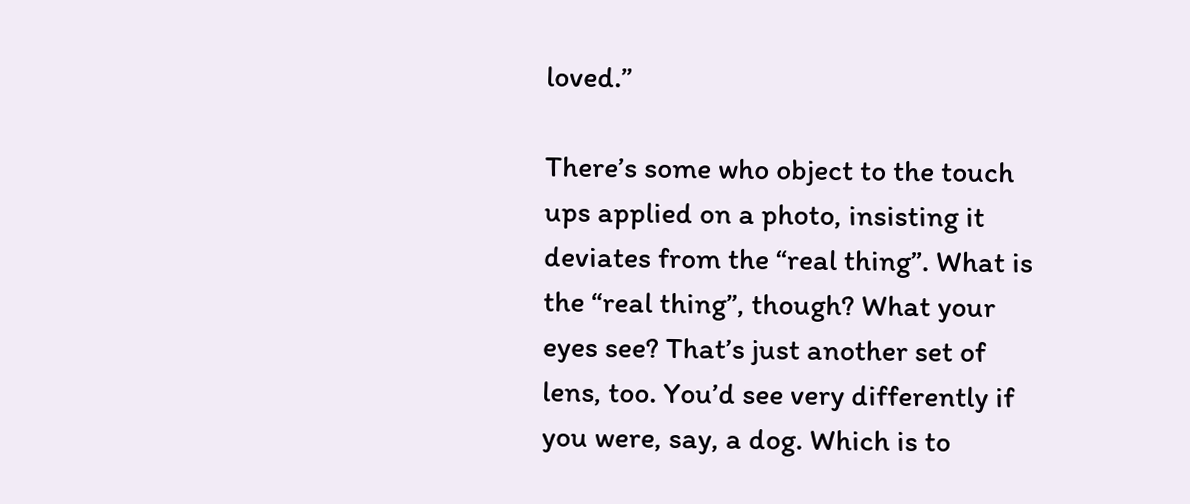loved.”

There’s some who object to the touch ups applied on a photo, insisting it deviates from the “real thing”. What is the “real thing”, though? What your eyes see? That’s just another set of lens, too. You’d see very differently if you were, say, a dog. Which is to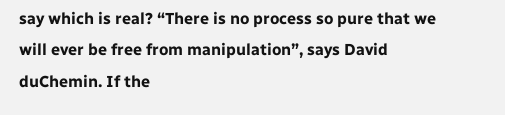say which is real? “There is no process so pure that we will ever be free from manipulation”, says David duChemin. If the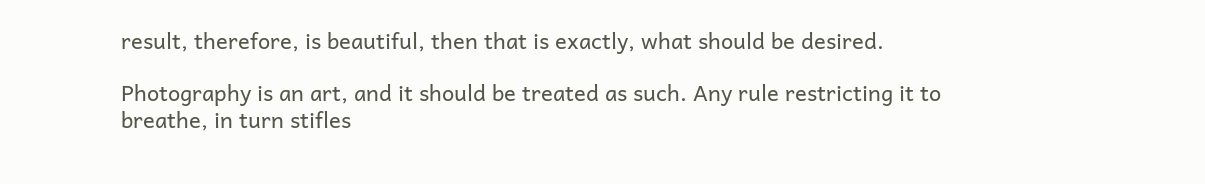result, therefore, is beautiful, then that is exactly, what should be desired.

Photography is an art, and it should be treated as such. Any rule restricting it to breathe, in turn stifles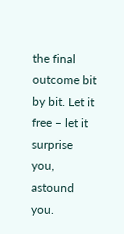the final outcome bit by bit. Let it free – let it surprise you, astound you.